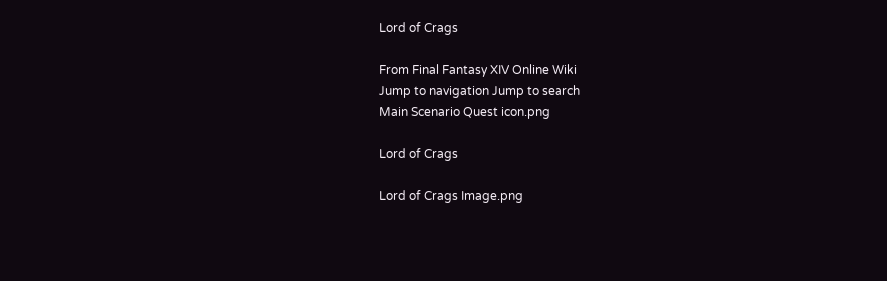Lord of Crags

From Final Fantasy XIV Online Wiki
Jump to navigation Jump to search
Main Scenario Quest icon.png

Lord of Crags

Lord of Crags Image.png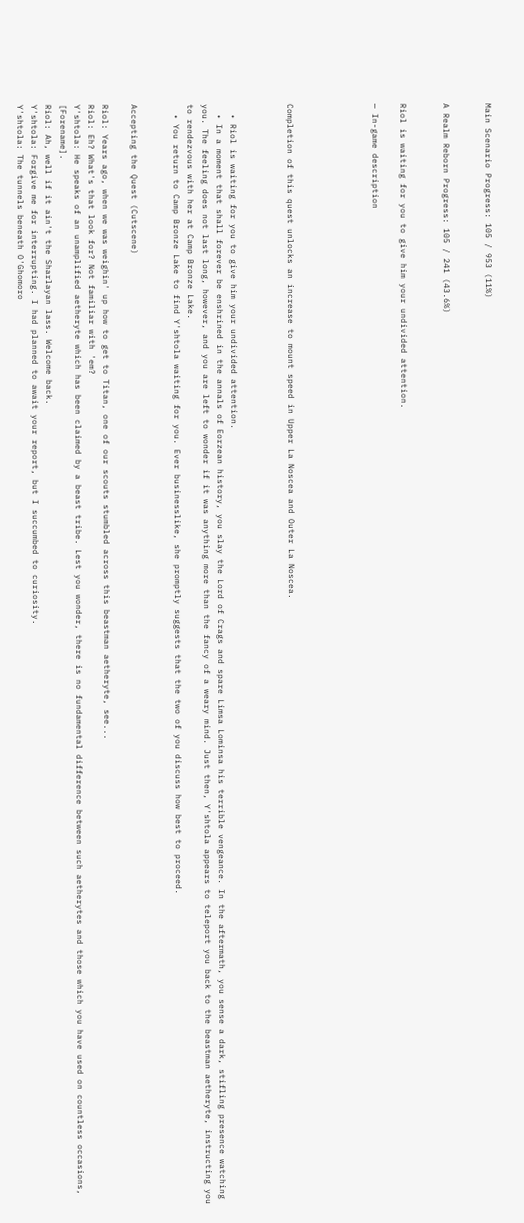Main Scenario Progress: 105 / 953 (11%)


A Realm Reborn Progress: 105 / 241 (43.6%)


Riol is waiting for you to give him your undivided attention.

— In-game description





Completion of this quest unlocks an increase to mount speed in Upper La Noscea and Outer La Noscea.



  • Riol is waiting for you to give him your undivided attention.
  • In a moment that shall forever be enshrined in the annals of Eorzean history, you slay the Lord of Crags and spare Limsa Lominsa his terrible vengeance. In the aftermath, you sense a dark, stifling presence watching you. The feeling does not last long, however, and you are left to wonder if it was anything more than the fancy of a weary mind. Just then, Y'shtola appears to teleport you back to the beastman aetheryte, instructing you to rendezvous with her at Camp Bronze Lake.
  • You return to Camp Bronze Lake to find Y'shtola waiting for you. Ever businesslike, she promptly suggests that the two of you discuss how best to proceed.


Accepting the Quest (Cutscene)

Riol: Years ago, when we was weighin' up how to get to Titan, one of our scouts stumbled across this beastman aetheryte, see...
Riol: Eh? What's that look for? Not familiar with 'em?
Y'shtola: He speaks of an unamplified aetheryte which has been claimed by a beast tribe. Lest you wonder, there is no fundamental difference between such aetherytes and those which you have used on countless occasions, [Forename].
Riol: Ah, well if it ain't the Sharlayan lass. Welcome back.
Y'shtola: Forgive me for interrupting. I had planned to await your report, but I succumbed to curiosity.
Y'shtola: The tunnels beneath O'Ghomoro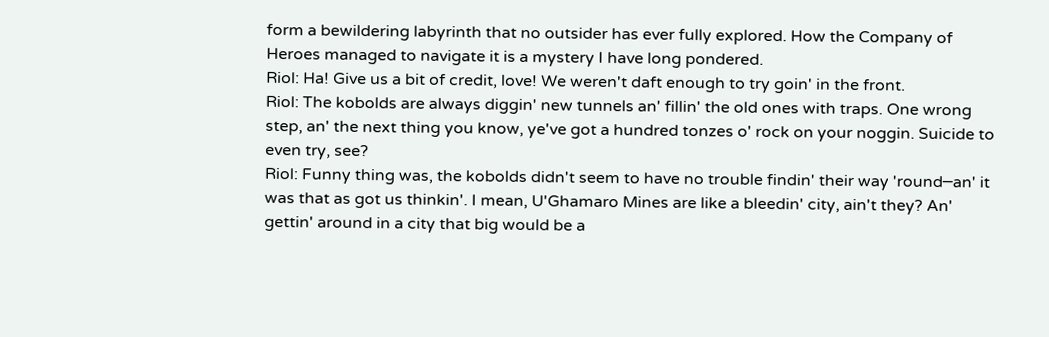form a bewildering labyrinth that no outsider has ever fully explored. How the Company of Heroes managed to navigate it is a mystery I have long pondered.
Riol: Ha! Give us a bit of credit, love! We weren't daft enough to try goin' in the front.
Riol: The kobolds are always diggin' new tunnels an' fillin' the old ones with traps. One wrong step, an' the next thing you know, ye've got a hundred tonzes o' rock on your noggin. Suicide to even try, see?
Riol: Funny thing was, the kobolds didn't seem to have no trouble findin' their way 'round─an' it was that as got us thinkin'. I mean, U'Ghamaro Mines are like a bleedin' city, ain't they? An' gettin' around in a city that big would be a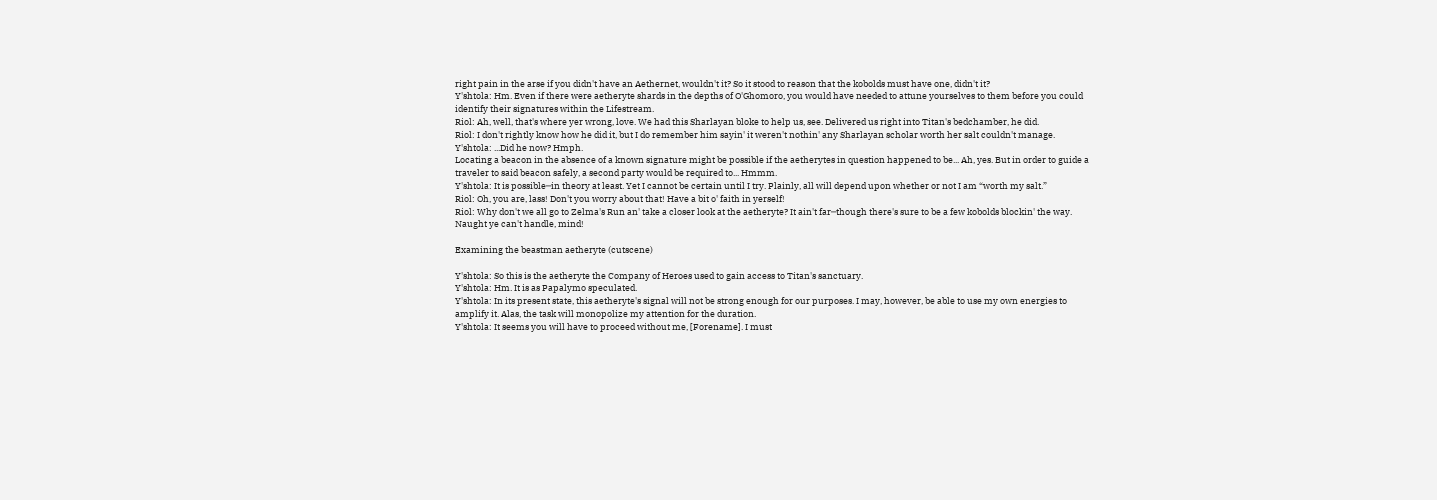right pain in the arse if you didn't have an Aethernet, wouldn't it? So it stood to reason that the kobolds must have one, didn't it?
Y'shtola: Hm. Even if there were aetheryte shards in the depths of O'Ghomoro, you would have needed to attune yourselves to them before you could identify their signatures within the Lifestream.
Riol: Ah, well, that's where yer wrong, love. We had this Sharlayan bloke to help us, see. Delivered us right into Titan's bedchamber, he did.
Riol: I don't rightly know how he did it, but I do remember him sayin' it weren't nothin' any Sharlayan scholar worth her salt couldn't manage.
Y'shtola: ...Did he now? Hmph.
Locating a beacon in the absence of a known signature might be possible if the aetherytes in question happened to be... Ah, yes. But in order to guide a traveler to said beacon safely, a second party would be required to... Hmmm.
Y'shtola: It is possible─in theory at least. Yet I cannot be certain until I try. Plainly, all will depend upon whether or not I am “worth my salt.”
Riol: Oh, you are, lass! Don't you worry about that! Have a bit o' faith in yerself!
Riol: Why don't we all go to Zelma's Run an' take a closer look at the aetheryte? It ain't far─though there's sure to be a few kobolds blockin' the way. Naught ye can't handle, mind!

Examining the beastman aetheryte (cutscene)

Y'shtola: So this is the aetheryte the Company of Heroes used to gain access to Titan's sanctuary.
Y'shtola: Hm. It is as Papalymo speculated.
Y'shtola: In its present state, this aetheryte's signal will not be strong enough for our purposes. I may, however, be able to use my own energies to amplify it. Alas, the task will monopolize my attention for the duration.
Y'shtola: It seems you will have to proceed without me, [Forename]. I must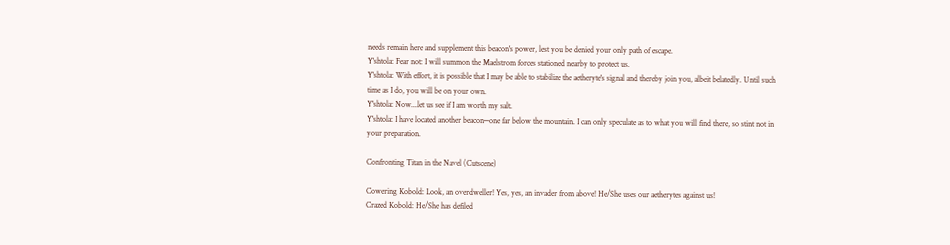needs remain here and supplement this beacon's power, lest you be denied your only path of escape.
Y'shtola: Fear not: I will summon the Maelstrom forces stationed nearby to protect us.
Y'shtola: With effort, it is possible that I may be able to stabilize the aetheryte's signal and thereby join you, albeit belatedly. Until such time as I do, you will be on your own.
Y'shtola: Now...let us see if I am worth my salt.
Y'shtola: I have located another beacon─one far below the mountain. I can only speculate as to what you will find there, so stint not in your preparation.

Confronting Titan in the Navel (Cutscene)

Cowering Kobold: Look, an overdweller! Yes, yes, an invader from above! He/She uses our aetherytes against us!
Crazed Kobold: He/She has defiled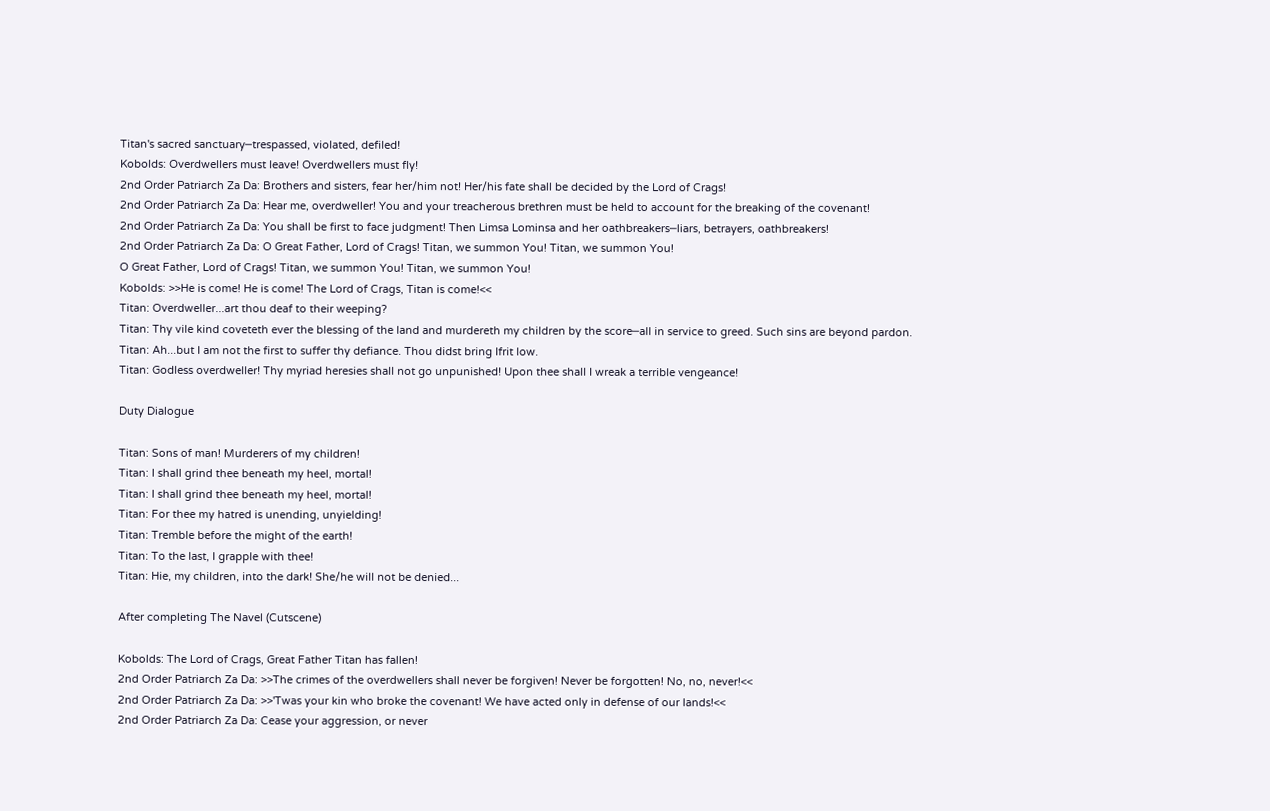Titan's sacred sanctuary─trespassed, violated, defiled!
Kobolds: Overdwellers must leave! Overdwellers must fly!
2nd Order Patriarch Za Da: Brothers and sisters, fear her/him not! Her/his fate shall be decided by the Lord of Crags!
2nd Order Patriarch Za Da: Hear me, overdweller! You and your treacherous brethren must be held to account for the breaking of the covenant!
2nd Order Patriarch Za Da: You shall be first to face judgment! Then Limsa Lominsa and her oathbreakers─liars, betrayers, oathbreakers!
2nd Order Patriarch Za Da: O Great Father, Lord of Crags! Titan, we summon You! Titan, we summon You!
O Great Father, Lord of Crags! Titan, we summon You! Titan, we summon You!
Kobolds: >>He is come! He is come! The Lord of Crags, Titan is come!<<
Titan: Overdweller...art thou deaf to their weeping?
Titan: Thy vile kind coveteth ever the blessing of the land and murdereth my children by the score─all in service to greed. Such sins are beyond pardon.
Titan: Ah...but I am not the first to suffer thy defiance. Thou didst bring Ifrit low.
Titan: Godless overdweller! Thy myriad heresies shall not go unpunished! Upon thee shall I wreak a terrible vengeance!

Duty Dialogue

Titan: Sons of man! Murderers of my children!
Titan: I shall grind thee beneath my heel, mortal!
Titan: I shall grind thee beneath my heel, mortal!
Titan: For thee my hatred is unending, unyielding!
Titan: Tremble before the might of the earth!
Titan: To the last, I grapple with thee!
Titan: Hie, my children, into the dark! She/he will not be denied...

After completing The Navel (Cutscene)

Kobolds: The Lord of Crags, Great Father Titan has fallen!
2nd Order Patriarch Za Da: >>The crimes of the overdwellers shall never be forgiven! Never be forgotten! No, no, never!<<
2nd Order Patriarch Za Da: >>'Twas your kin who broke the covenant! We have acted only in defense of our lands!<<
2nd Order Patriarch Za Da: Cease your aggression, or never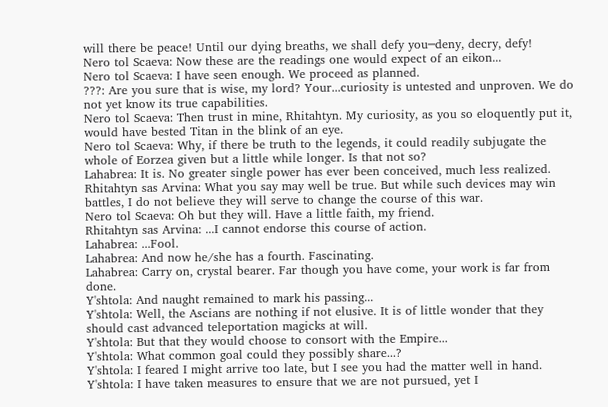will there be peace! Until our dying breaths, we shall defy you─deny, decry, defy!
Nero tol Scaeva: Now these are the readings one would expect of an eikon...
Nero tol Scaeva: I have seen enough. We proceed as planned.
???: Are you sure that is wise, my lord? Your...curiosity is untested and unproven. We do not yet know its true capabilities.
Nero tol Scaeva: Then trust in mine, Rhitahtyn. My curiosity, as you so eloquently put it, would have bested Titan in the blink of an eye.
Nero tol Scaeva: Why, if there be truth to the legends, it could readily subjugate the whole of Eorzea given but a little while longer. Is that not so?
Lahabrea: It is. No greater single power has ever been conceived, much less realized.
Rhitahtyn sas Arvina: What you say may well be true. But while such devices may win battles, I do not believe they will serve to change the course of this war.
Nero tol Scaeva: Oh but they will. Have a little faith, my friend.
Rhitahtyn sas Arvina: ...I cannot endorse this course of action.
Lahabrea: ...Fool.
Lahabrea: And now he/she has a fourth. Fascinating.
Lahabrea: Carry on, crystal bearer. Far though you have come, your work is far from done.
Y'shtola: And naught remained to mark his passing...
Y'shtola: Well, the Ascians are nothing if not elusive. It is of little wonder that they should cast advanced teleportation magicks at will.
Y'shtola: But that they would choose to consort with the Empire...
Y'shtola: What common goal could they possibly share...?
Y'shtola: I feared I might arrive too late, but I see you had the matter well in hand.
Y'shtola: I have taken measures to ensure that we are not pursued, yet I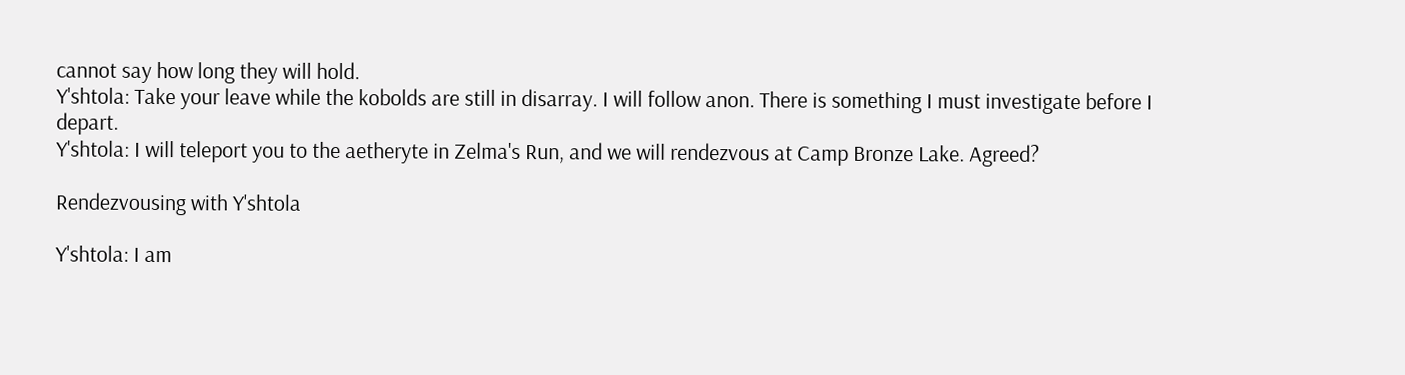cannot say how long they will hold.
Y'shtola: Take your leave while the kobolds are still in disarray. I will follow anon. There is something I must investigate before I depart.
Y'shtola: I will teleport you to the aetheryte in Zelma's Run, and we will rendezvous at Camp Bronze Lake. Agreed?

Rendezvousing with Y'shtola

Y'shtola: I am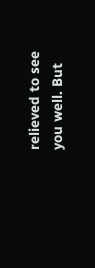relieved to see you well. But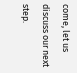come, let us discuss our next step.